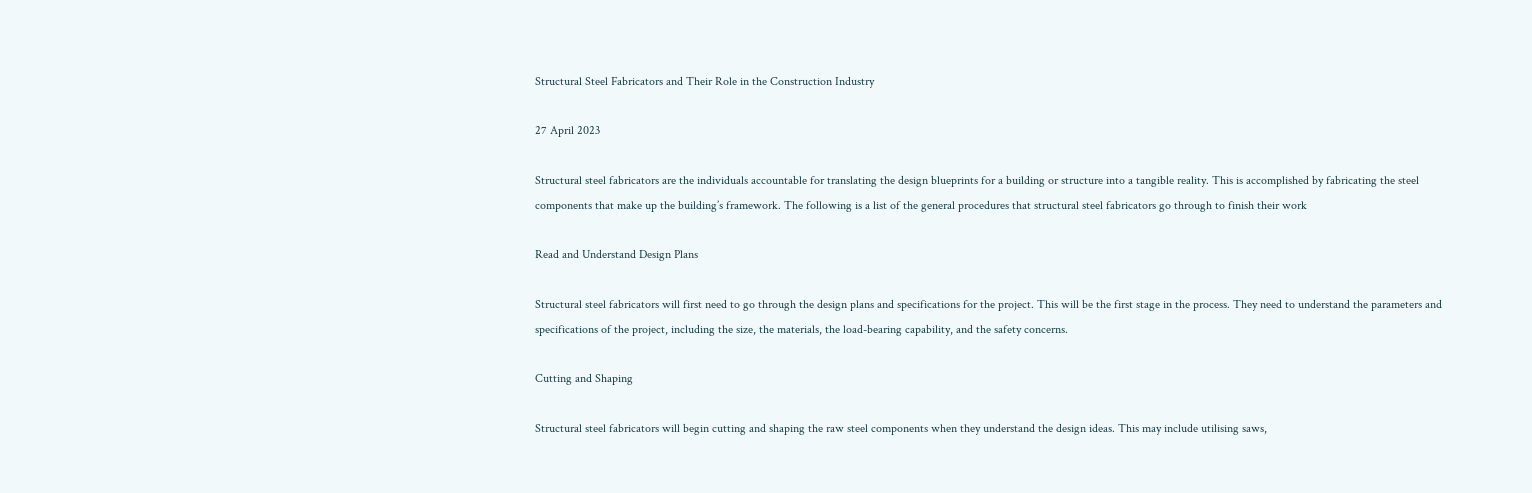Structural Steel Fabricators and Their Role in the Construction Industry

27 April 2023

Structural steel fabricators are the individuals accountable for translating the design blueprints for a building or structure into a tangible reality. This is accomplished by fabricating the steel components that make up the building’s framework. The following is a list of the general procedures that structural steel fabricators go through to finish their work

Read and Understand Design Plans

Structural steel fabricators will first need to go through the design plans and specifications for the project. This will be the first stage in the process. They need to understand the parameters and specifications of the project, including the size, the materials, the load-bearing capability, and the safety concerns.

Cutting and Shaping

Structural steel fabricators will begin cutting and shaping the raw steel components when they understand the design ideas. This may include utilising saws,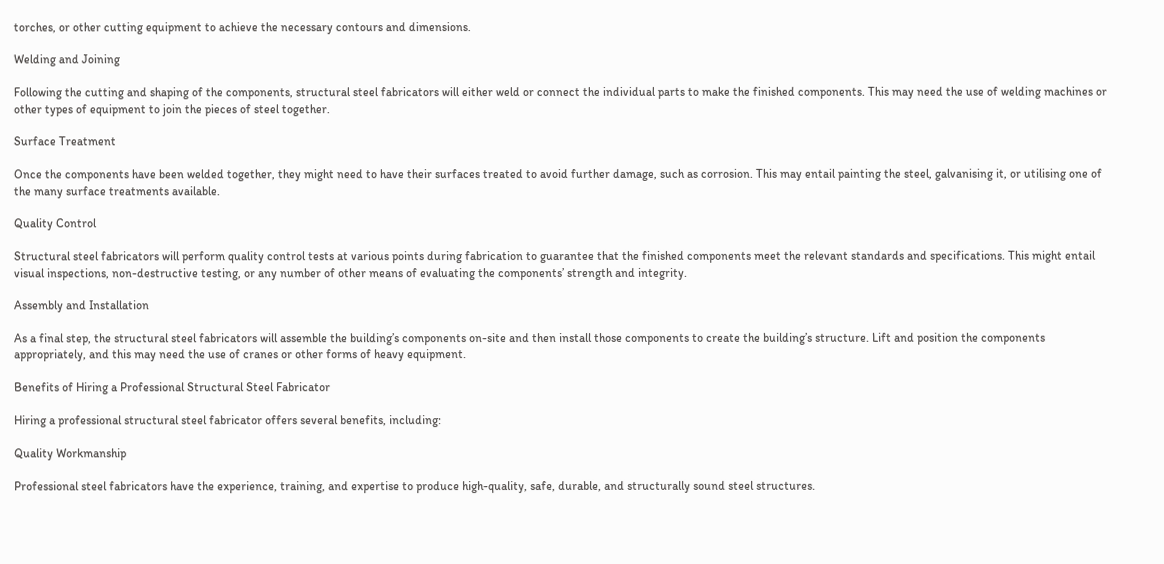torches, or other cutting equipment to achieve the necessary contours and dimensions.

Welding and Joining

Following the cutting and shaping of the components, structural steel fabricators will either weld or connect the individual parts to make the finished components. This may need the use of welding machines or other types of equipment to join the pieces of steel together.

Surface Treatment

Once the components have been welded together, they might need to have their surfaces treated to avoid further damage, such as corrosion. This may entail painting the steel, galvanising it, or utilising one of the many surface treatments available.

Quality Control

Structural steel fabricators will perform quality control tests at various points during fabrication to guarantee that the finished components meet the relevant standards and specifications. This might entail visual inspections, non-destructive testing, or any number of other means of evaluating the components’ strength and integrity.

Assembly and Installation

As a final step, the structural steel fabricators will assemble the building’s components on-site and then install those components to create the building’s structure. Lift and position the components appropriately, and this may need the use of cranes or other forms of heavy equipment.

Benefits of Hiring a Professional Structural Steel Fabricator

Hiring a professional structural steel fabricator offers several benefits, including:

Quality Workmanship

Professional steel fabricators have the experience, training, and expertise to produce high-quality, safe, durable, and structurally sound steel structures.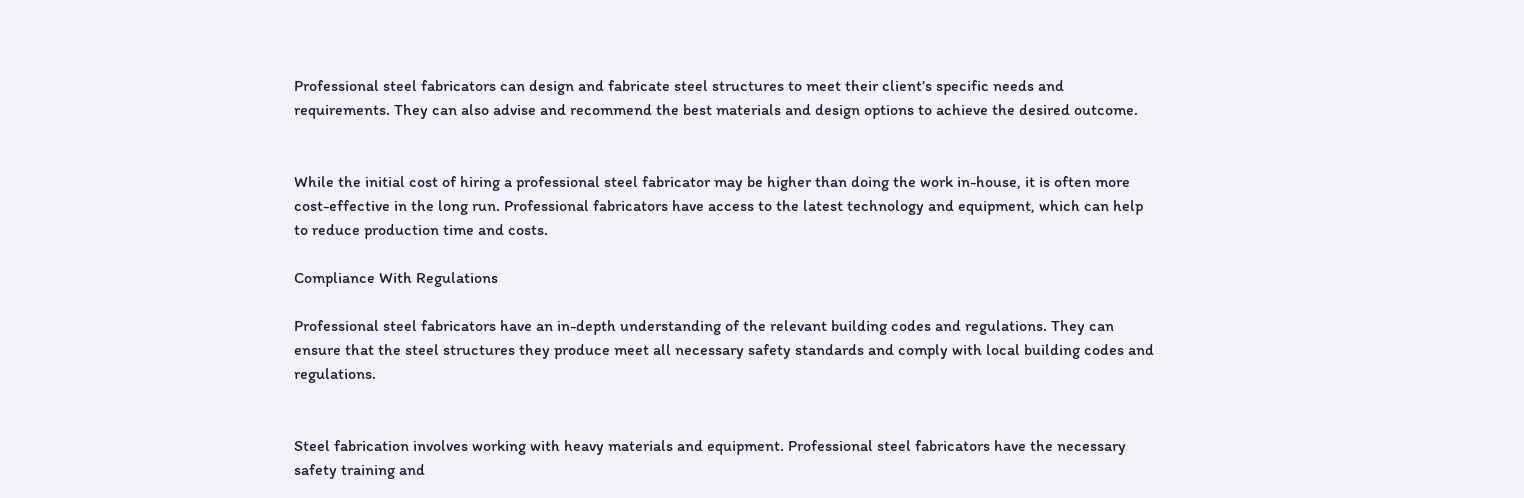Professional steel fabricators can design and fabricate steel structures to meet their client’s specific needs and requirements. They can also advise and recommend the best materials and design options to achieve the desired outcome.


While the initial cost of hiring a professional steel fabricator may be higher than doing the work in-house, it is often more cost-effective in the long run. Professional fabricators have access to the latest technology and equipment, which can help to reduce production time and costs.

Compliance With Regulations

Professional steel fabricators have an in-depth understanding of the relevant building codes and regulations. They can ensure that the steel structures they produce meet all necessary safety standards and comply with local building codes and regulations.


Steel fabrication involves working with heavy materials and equipment. Professional steel fabricators have the necessary safety training and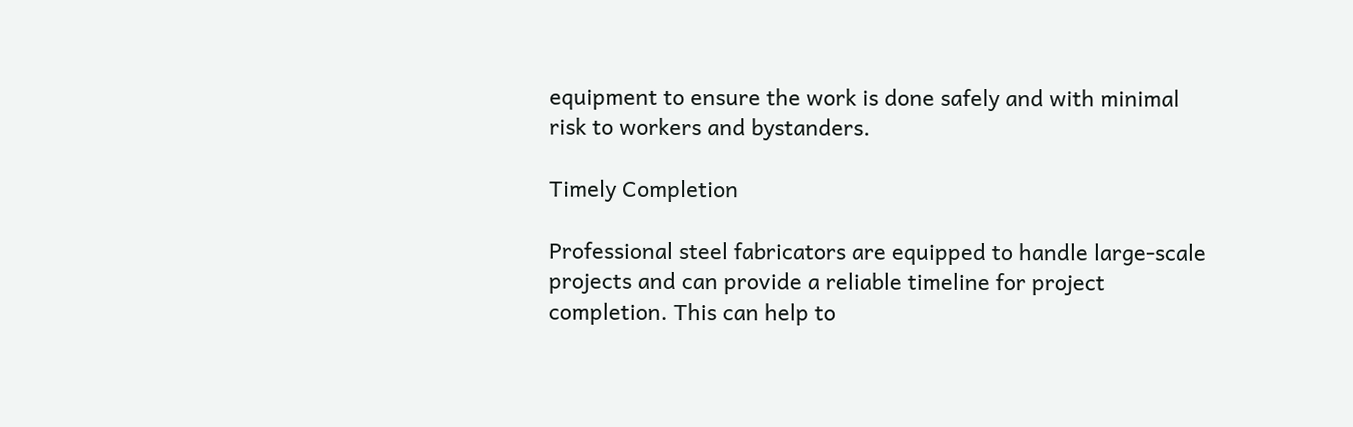equipment to ensure the work is done safely and with minimal risk to workers and bystanders.

Timely Completion

Professional steel fabricators are equipped to handle large-scale projects and can provide a reliable timeline for project completion. This can help to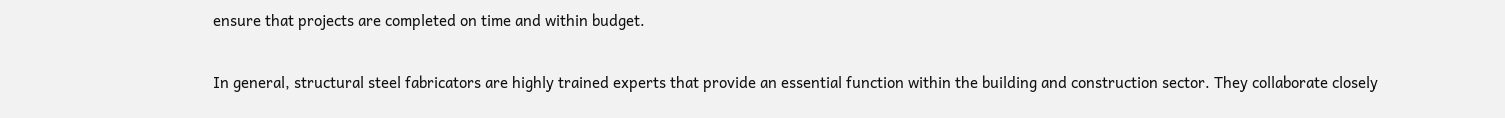ensure that projects are completed on time and within budget.

In general, structural steel fabricators are highly trained experts that provide an essential function within the building and construction sector. They collaborate closely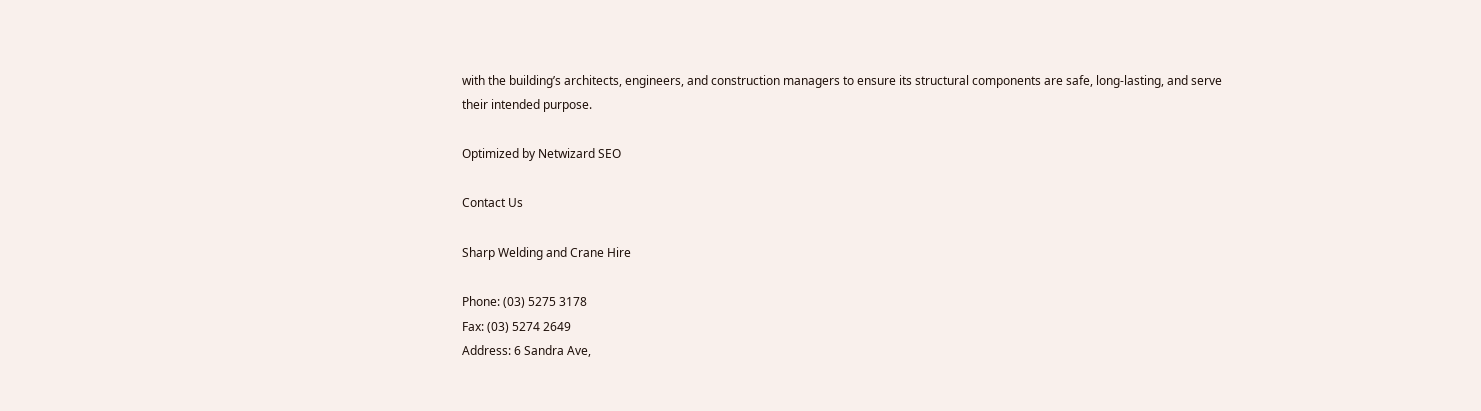with the building’s architects, engineers, and construction managers to ensure its structural components are safe, long-lasting, and serve their intended purpose.

Optimized by Netwizard SEO

Contact Us

Sharp Welding and Crane Hire

Phone: (03) 5275 3178
Fax: (03) 5274 2649
Address: 6 Sandra Ave,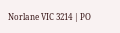Norlane VIC 3214 | PO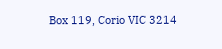Box 119, Corio VIC 3214